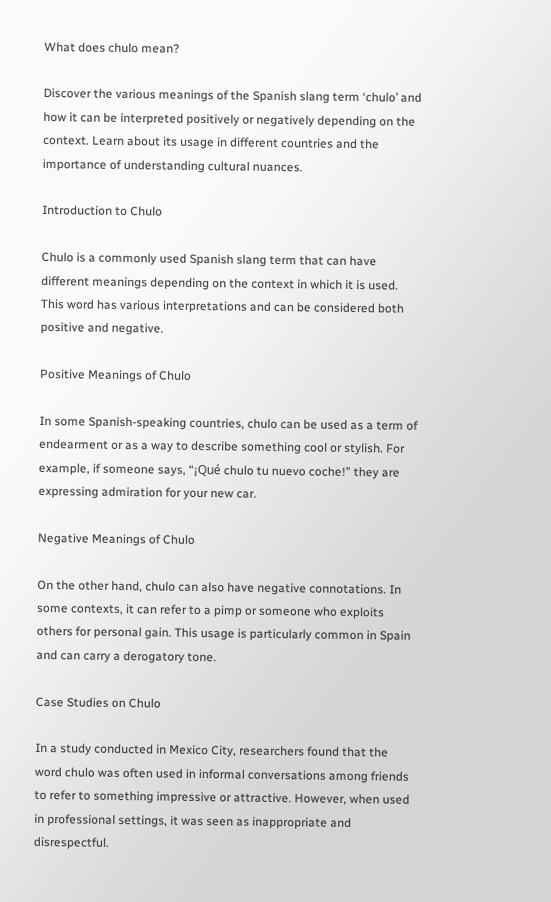What does chulo mean?

Discover the various meanings of the Spanish slang term ‘chulo’ and how it can be interpreted positively or negatively depending on the context. Learn about its usage in different countries and the importance of understanding cultural nuances.

Introduction to Chulo

Chulo is a commonly used Spanish slang term that can have different meanings depending on the context in which it is used. This word has various interpretations and can be considered both positive and negative.

Positive Meanings of Chulo

In some Spanish-speaking countries, chulo can be used as a term of endearment or as a way to describe something cool or stylish. For example, if someone says, “¡Qué chulo tu nuevo coche!” they are expressing admiration for your new car.

Negative Meanings of Chulo

On the other hand, chulo can also have negative connotations. In some contexts, it can refer to a pimp or someone who exploits others for personal gain. This usage is particularly common in Spain and can carry a derogatory tone.

Case Studies on Chulo

In a study conducted in Mexico City, researchers found that the word chulo was often used in informal conversations among friends to refer to something impressive or attractive. However, when used in professional settings, it was seen as inappropriate and disrespectful.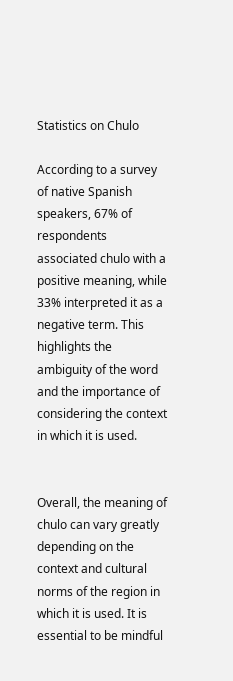Statistics on Chulo

According to a survey of native Spanish speakers, 67% of respondents associated chulo with a positive meaning, while 33% interpreted it as a negative term. This highlights the ambiguity of the word and the importance of considering the context in which it is used.


Overall, the meaning of chulo can vary greatly depending on the context and cultural norms of the region in which it is used. It is essential to be mindful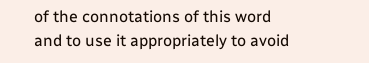of the connotations of this word and to use it appropriately to avoid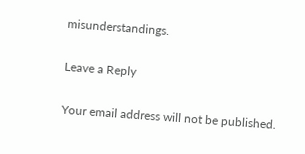misunderstandings.

Leave a Reply

Your email address will not be published.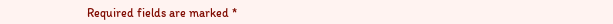Required fields are marked *